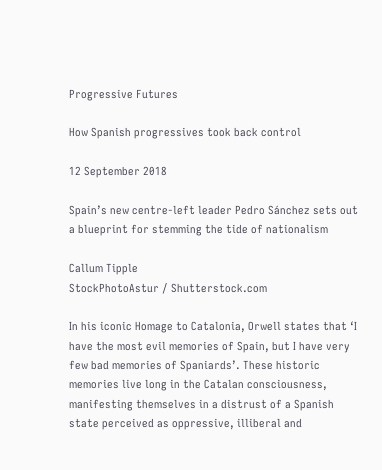Progressive Futures

How Spanish progressives took back control

12 September 2018

Spain’s new centre-left leader Pedro Sánchez sets out a blueprint for stemming the tide of nationalism

Callum Tipple
StockPhotoAstur / Shutterstock.com

In his iconic Homage to Catalonia, Orwell states that ‘I have the most evil memories of Spain, but I have very few bad memories of Spaniards’. These historic memories live long in the Catalan consciousness, manifesting themselves in a distrust of a Spanish state perceived as oppressive, illiberal and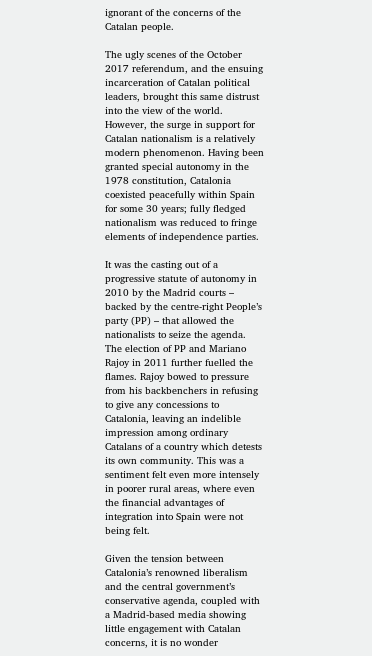ignorant of the concerns of the Catalan people.

The ugly scenes of the October 2017 referendum, and the ensuing incarceration of Catalan political leaders, brought this same distrust into the view of the world. However, the surge in support for Catalan nationalism is a relatively modern phenomenon. Having been granted special autonomy in the 1978 constitution, Catalonia coexisted peacefully within Spain for some 30 years; fully fledged nationalism was reduced to fringe elements of independence parties.

It was the casting out of a progressive statute of autonomy in 2010 by the Madrid courts – backed by the centre-right People’s party (PP) – that allowed the nationalists to seize the agenda. The election of PP and Mariano Rajoy in 2011 further fuelled the flames. Rajoy bowed to pressure from his backbenchers in refusing to give any concessions to Catalonia, leaving an indelible impression among ordinary Catalans of a country which detests its own community. This was a sentiment felt even more intensely in poorer rural areas, where even the financial advantages of integration into Spain were not being felt.

Given the tension between Catalonia’s renowned liberalism and the central government’s conservative agenda, coupled with a Madrid-based media showing little engagement with Catalan concerns, it is no wonder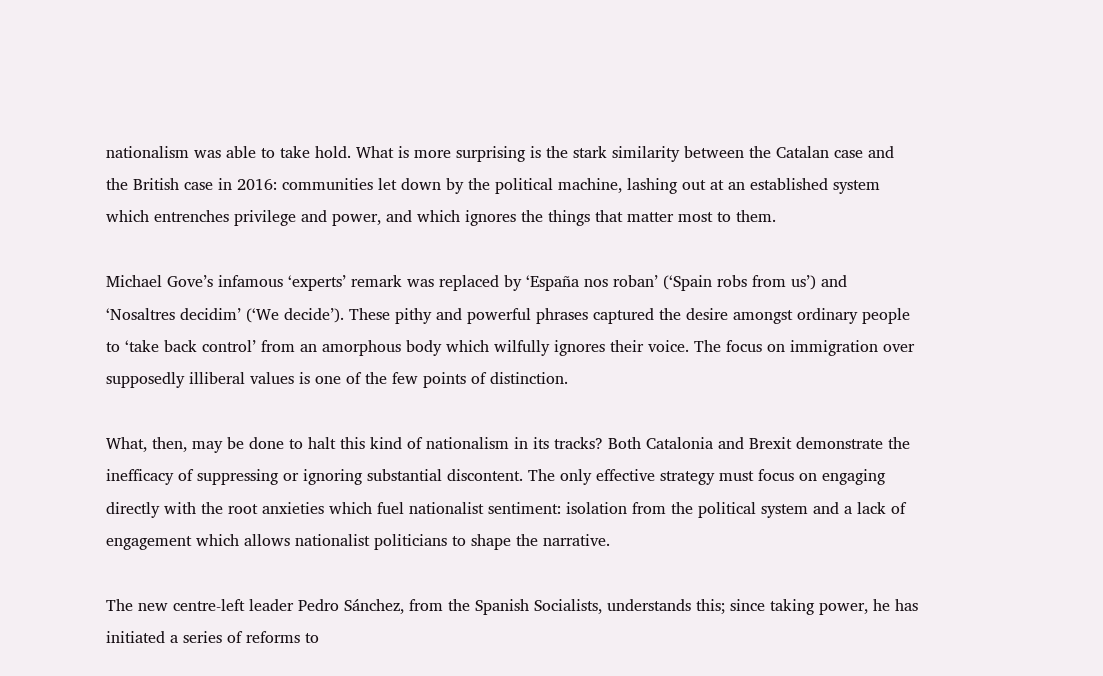nationalism was able to take hold. What is more surprising is the stark similarity between the Catalan case and the British case in 2016: communities let down by the political machine, lashing out at an established system which entrenches privilege and power, and which ignores the things that matter most to them.

Michael Gove’s infamous ‘experts’ remark was replaced by ‘España nos roban’ (‘Spain robs from us’) and ‘Nosaltres decidim’ (‘We decide’). These pithy and powerful phrases captured the desire amongst ordinary people to ‘take back control’ from an amorphous body which wilfully ignores their voice. The focus on immigration over supposedly illiberal values is one of the few points of distinction.

What, then, may be done to halt this kind of nationalism in its tracks? Both Catalonia and Brexit demonstrate the inefficacy of suppressing or ignoring substantial discontent. The only effective strategy must focus on engaging directly with the root anxieties which fuel nationalist sentiment: isolation from the political system and a lack of engagement which allows nationalist politicians to shape the narrative.

The new centre-left leader Pedro Sánchez, from the Spanish Socialists, understands this; since taking power, he has initiated a series of reforms to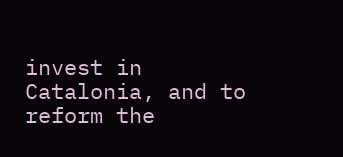invest in Catalonia, and to reform the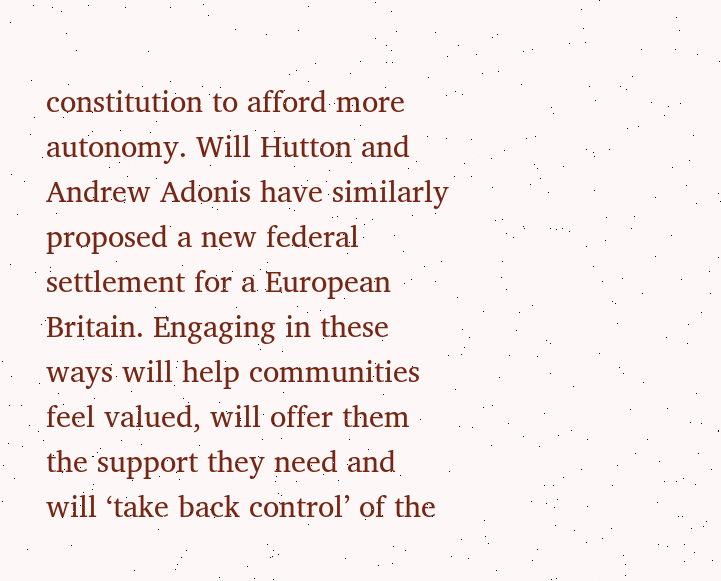constitution to afford more autonomy. Will Hutton and Andrew Adonis have similarly proposed a new federal settlement for a European Britain. Engaging in these ways will help communities feel valued, will offer them the support they need and will ‘take back control’ of the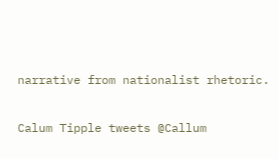narrative from nationalist rhetoric.

Calum Tipple tweets @Callum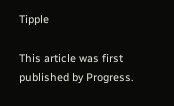Tipple

This article was first published by Progress.